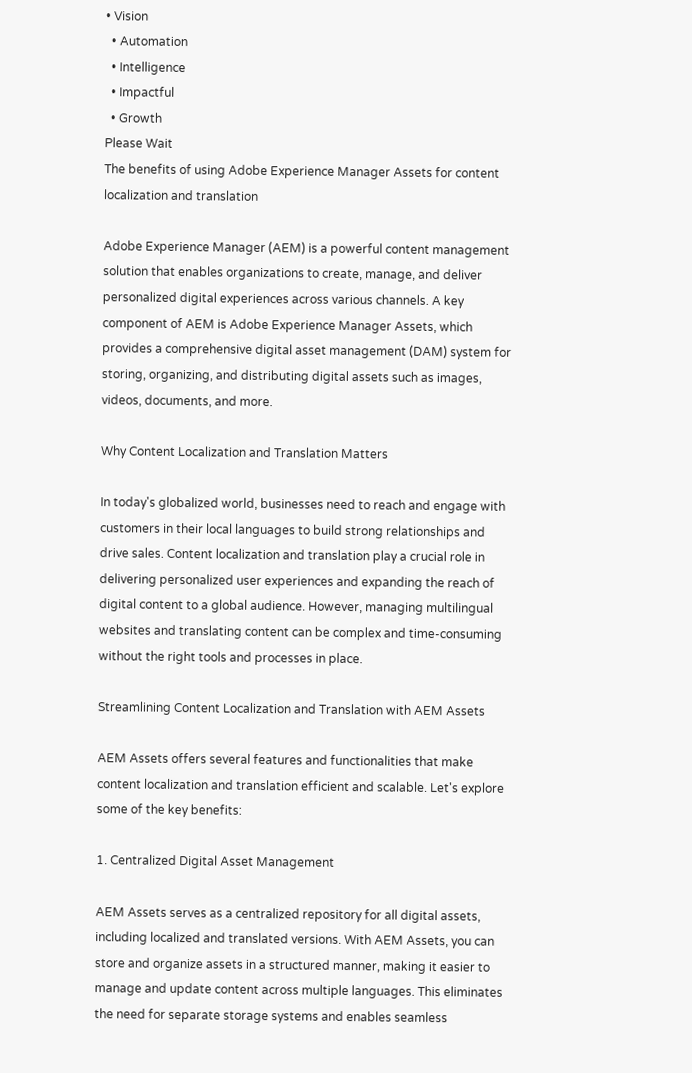• Vision
  • Automation
  • Intelligence
  • Impactful
  • Growth
Please Wait
The benefits of using Adobe Experience Manager Assets for content localization and translation

Adobe Experience Manager (AEM) is a powerful content management solution that enables organizations to create, manage, and deliver personalized digital experiences across various channels. A key component of AEM is Adobe Experience Manager Assets, which provides a comprehensive digital asset management (DAM) system for storing, organizing, and distributing digital assets such as images, videos, documents, and more.

Why Content Localization and Translation Matters

In today's globalized world, businesses need to reach and engage with customers in their local languages to build strong relationships and drive sales. Content localization and translation play a crucial role in delivering personalized user experiences and expanding the reach of digital content to a global audience. However, managing multilingual websites and translating content can be complex and time-consuming without the right tools and processes in place.

Streamlining Content Localization and Translation with AEM Assets

AEM Assets offers several features and functionalities that make content localization and translation efficient and scalable. Let's explore some of the key benefits:

1. Centralized Digital Asset Management

AEM Assets serves as a centralized repository for all digital assets, including localized and translated versions. With AEM Assets, you can store and organize assets in a structured manner, making it easier to manage and update content across multiple languages. This eliminates the need for separate storage systems and enables seamless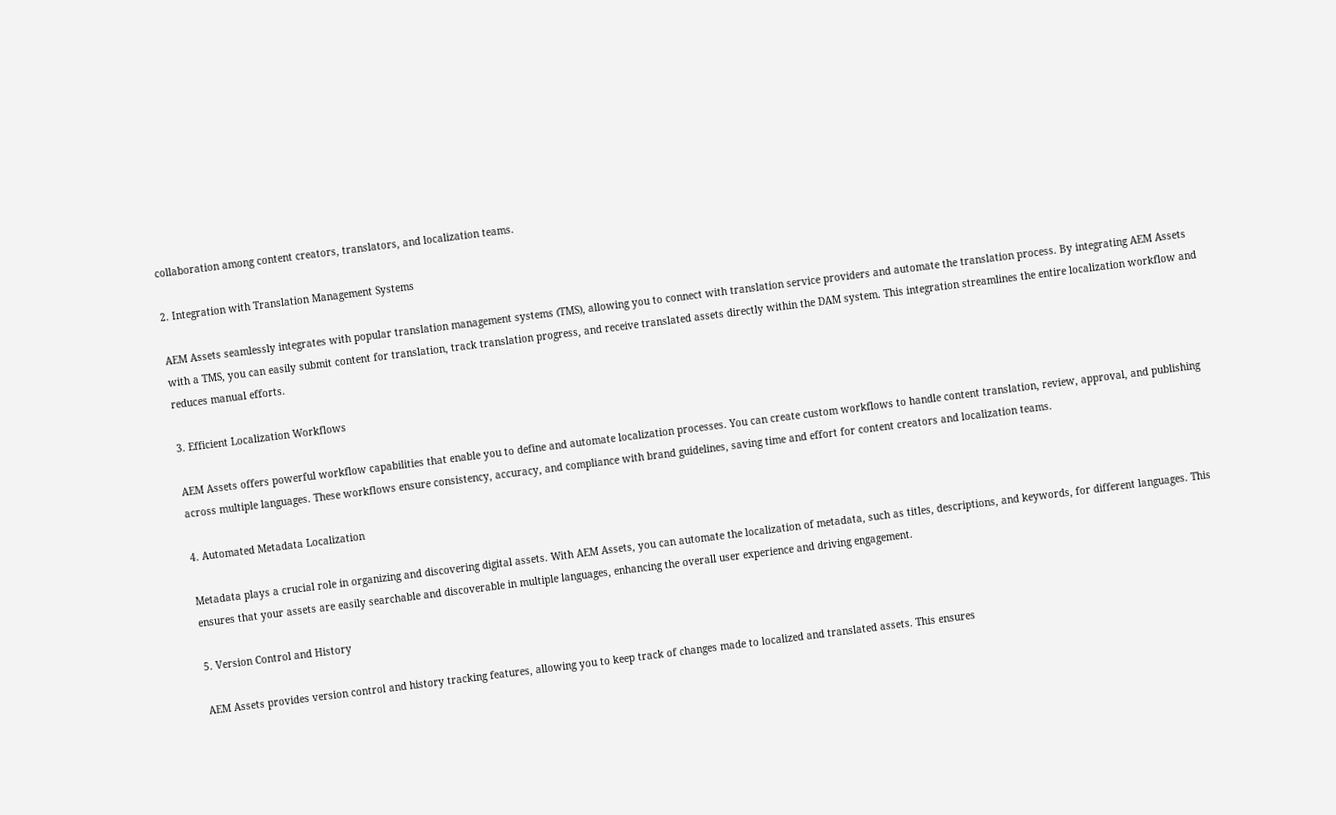collaboration among content creators, translators, and localization teams.

2. Integration with Translation Management Systems

AEM Assets seamlessly integrates with popular translation management systems (TMS), allowing you to connect with translation service providers and automate the translation process. By integrating AEM Assets with a TMS, you can easily submit content for translation, track translation progress, and receive translated assets directly within the DAM system. This integration streamlines the entire localization workflow and reduces manual efforts.

3. Efficient Localization Workflows

AEM Assets offers powerful workflow capabilities that enable you to define and automate localization processes. You can create custom workflows to handle content translation, review, approval, and publishing across multiple languages. These workflows ensure consistency, accuracy, and compliance with brand guidelines, saving time and effort for content creators and localization teams.

4. Automated Metadata Localization

Metadata plays a crucial role in organizing and discovering digital assets. With AEM Assets, you can automate the localization of metadata, such as titles, descriptions, and keywords, for different languages. This ensures that your assets are easily searchable and discoverable in multiple languages, enhancing the overall user experience and driving engagement.

5. Version Control and History

AEM Assets provides version control and history tracking features, allowing you to keep track of changes made to localized and translated assets. This ensures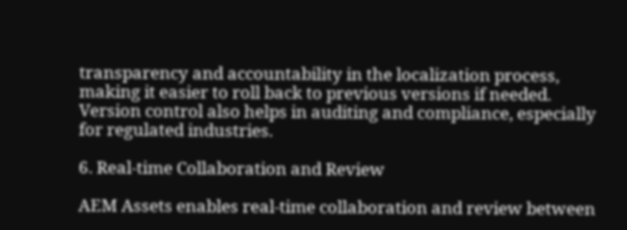transparency and accountability in the localization process, making it easier to roll back to previous versions if needed. Version control also helps in auditing and compliance, especially for regulated industries.

6. Real-time Collaboration and Review

AEM Assets enables real-time collaboration and review between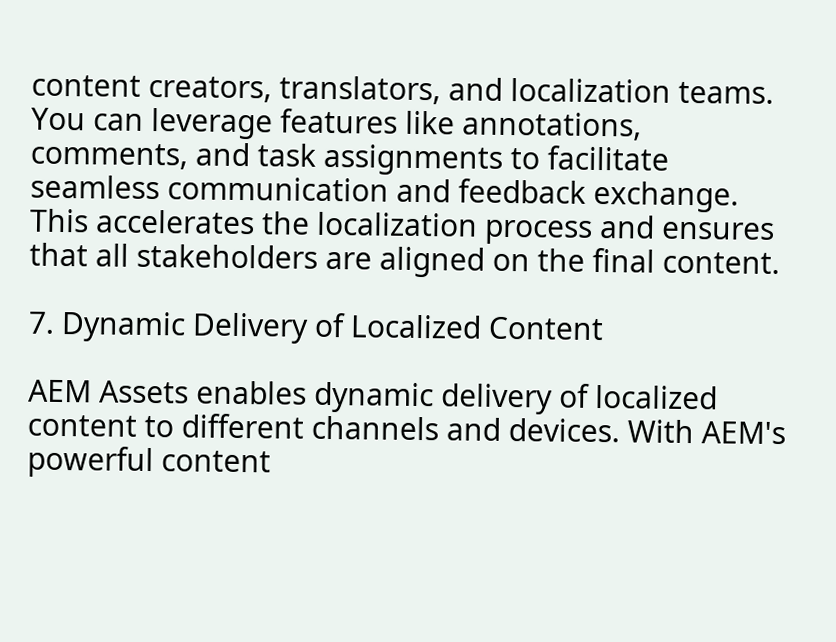content creators, translators, and localization teams. You can leverage features like annotations, comments, and task assignments to facilitate seamless communication and feedback exchange. This accelerates the localization process and ensures that all stakeholders are aligned on the final content.

7. Dynamic Delivery of Localized Content

AEM Assets enables dynamic delivery of localized content to different channels and devices. With AEM's powerful content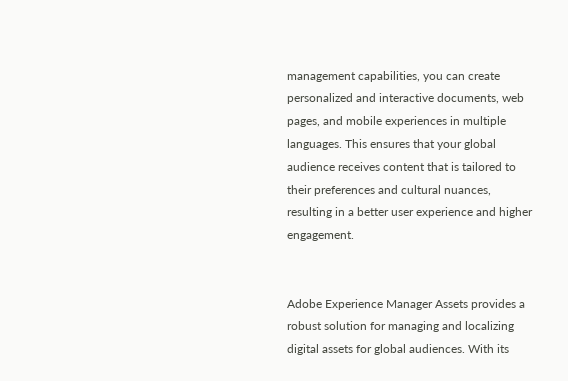management capabilities, you can create personalized and interactive documents, web pages, and mobile experiences in multiple languages. This ensures that your global audience receives content that is tailored to their preferences and cultural nuances, resulting in a better user experience and higher engagement.


Adobe Experience Manager Assets provides a robust solution for managing and localizing digital assets for global audiences. With its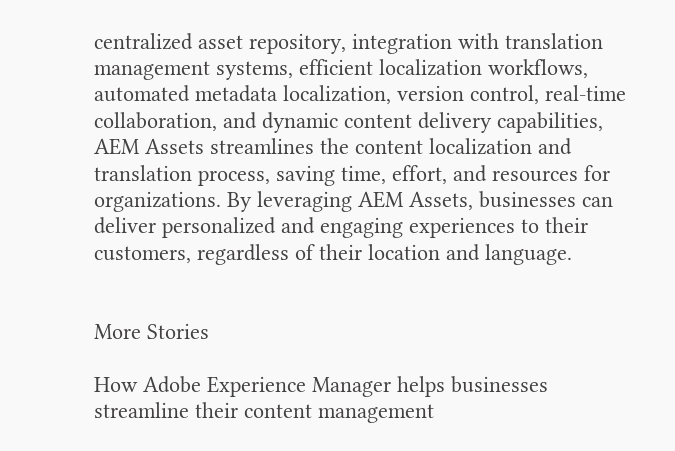centralized asset repository, integration with translation management systems, efficient localization workflows, automated metadata localization, version control, real-time collaboration, and dynamic content delivery capabilities, AEM Assets streamlines the content localization and translation process, saving time, effort, and resources for organizations. By leveraging AEM Assets, businesses can deliver personalized and engaging experiences to their customers, regardless of their location and language.


More Stories

How Adobe Experience Manager helps businesses streamline their content management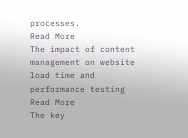processes.
Read More
The impact of content management on website load time and performance testing
Read More
The key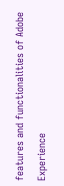features and functionalities of Adobe Experience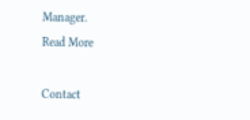Manager.
Read More

Contact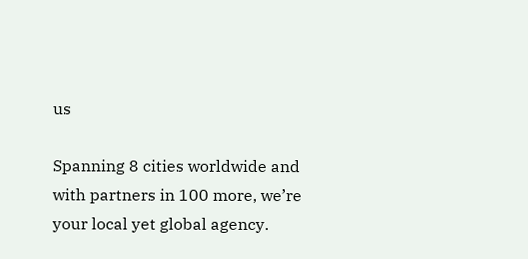us

Spanning 8 cities worldwide and with partners in 100 more, we’re your local yet global agency.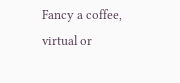Fancy a coffee, virtual or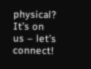physical? It’s on us – let’s connect!